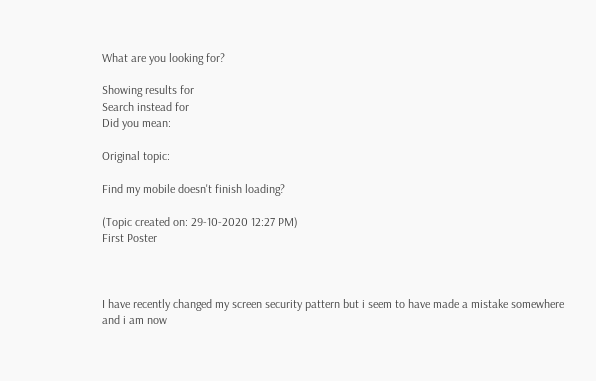What are you looking for?

Showing results for
Search instead for
Did you mean:

Original topic:

Find my mobile doesn't finish loading?

(Topic created on: 29-10-2020 12:27 PM)
First Poster



I have recently changed my screen security pattern but i seem to have made a mistake somewhere and i am now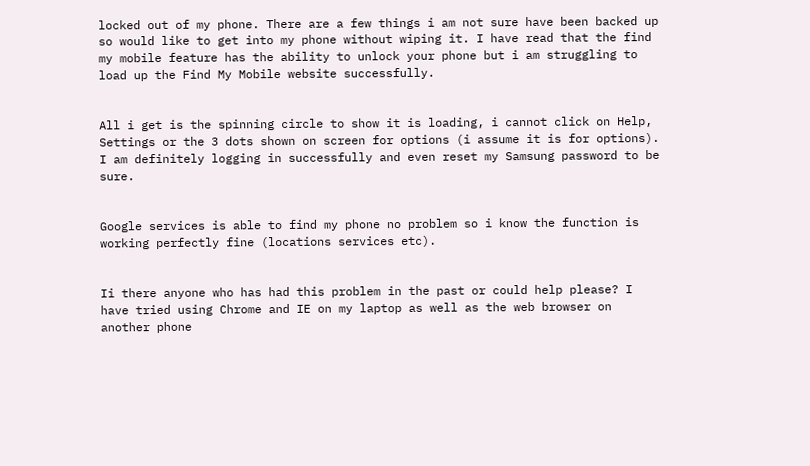locked out of my phone. There are a few things i am not sure have been backed up so would like to get into my phone without wiping it. I have read that the find my mobile feature has the ability to unlock your phone but i am struggling to load up the Find My Mobile website successfully.


All i get is the spinning circle to show it is loading, i cannot click on Help, Settings or the 3 dots shown on screen for options (i assume it is for options). I am definitely logging in successfully and even reset my Samsung password to be sure.


Google services is able to find my phone no problem so i know the function is working perfectly fine (locations services etc).


Ii there anyone who has had this problem in the past or could help please? I have tried using Chrome and IE on my laptop as well as the web browser on another phone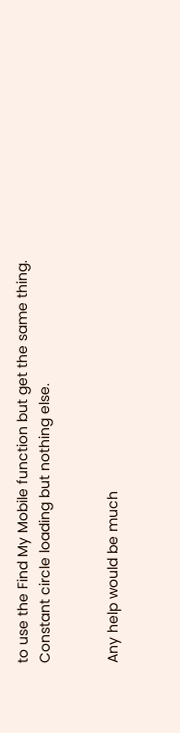to use the Find My Mobile function but get the same thing. Constant circle loading but nothing else.


Any help would be much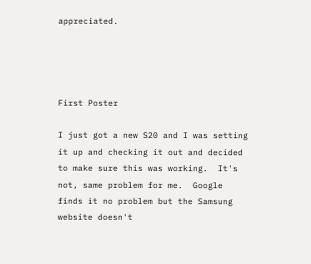appreciated.




First Poster

I just got a new S20 and I was setting it up and checking it out and decided to make sure this was working.  It's not, same problem for me.  Google finds it no problem but the Samsung website doesn't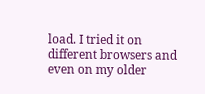load. I tried it on different browsers and even on my older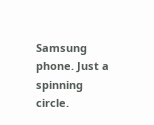Samsung phone. Just a spinning circle.